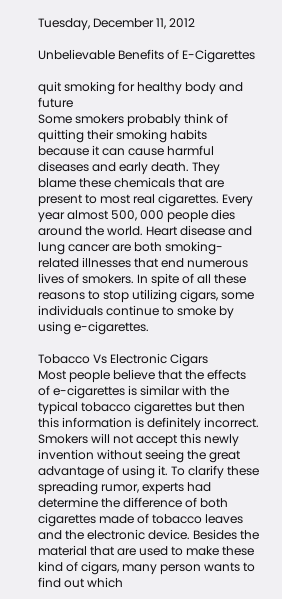Tuesday, December 11, 2012

Unbelievable Benefits of E-Cigarettes

quit smoking for healthy body and future
Some smokers probably think of quitting their smoking habits because it can cause harmful diseases and early death. They blame these chemicals that are present to most real cigarettes. Every year almost 500, 000 people dies around the world. Heart disease and lung cancer are both smoking-related illnesses that end numerous lives of smokers. In spite of all these reasons to stop utilizing cigars, some individuals continue to smoke by using e-cigarettes.

Tobacco Vs Electronic Cigars
Most people believe that the effects of e-cigarettes is similar with the typical tobacco cigarettes but then this information is definitely incorrect. Smokers will not accept this newly invention without seeing the great advantage of using it. To clarify these spreading rumor, experts had determine the difference of both cigarettes made of tobacco leaves and the electronic device. Besides the material that are used to make these kind of cigars, many person wants to find out which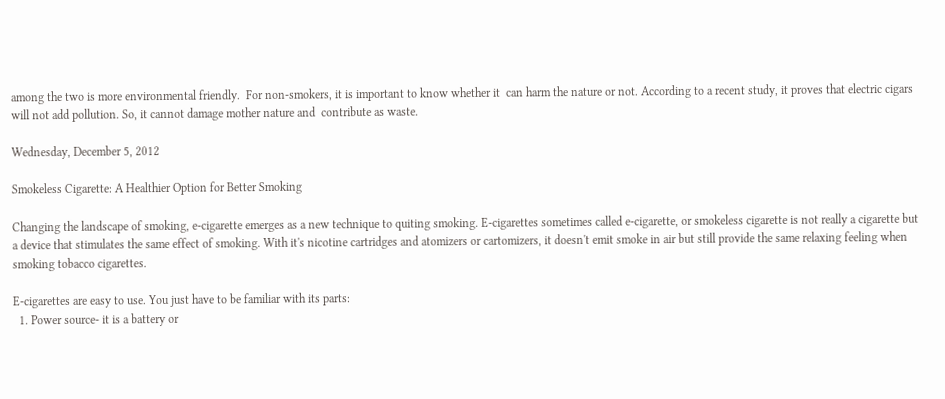among the two is more environmental friendly.  For non-smokers, it is important to know whether it  can harm the nature or not. According to a recent study, it proves that electric cigars will not add pollution. So, it cannot damage mother nature and  contribute as waste.

Wednesday, December 5, 2012

Smokeless Cigarette: A Healthier Option for Better Smoking

Changing the landscape of smoking, e-cigarette emerges as a new technique to quiting smoking. E-cigarettes sometimes called e-cigarette, or smokeless cigarette is not really a cigarette but a device that stimulates the same effect of smoking. With it's nicotine cartridges and atomizers or cartomizers, it doesn't emit smoke in air but still provide the same relaxing feeling when smoking tobacco cigarettes.

E-cigarettes are easy to use. You just have to be familiar with its parts:
  1. Power source- it is a battery or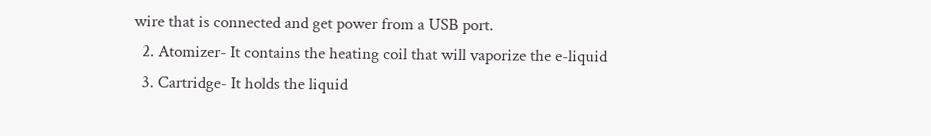wire that is connected and get power from a USB port.
  2. Atomizer- It contains the heating coil that will vaporize the e-liquid
  3. Cartridge- It holds the liquid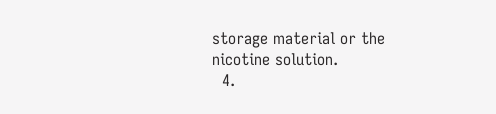storage material or the nicotine solution.
  4.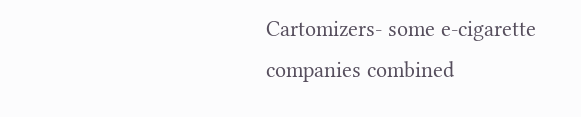Cartomizers- some e-cigarette companies combined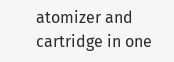atomizer and cartridge in one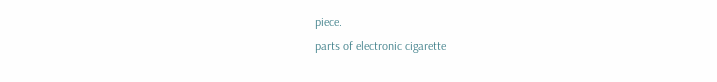piece.
parts of electronic cigarette